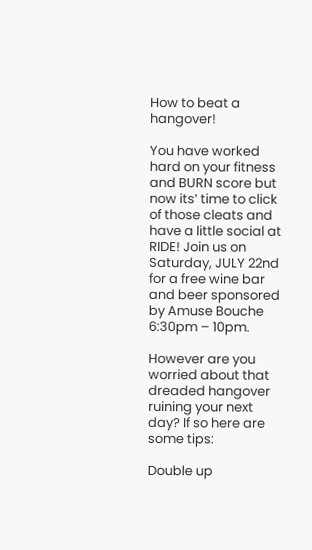How to beat a hangover!

You have worked hard on your fitness and BURN score but now its’ time to click of those cleats and have a little social at RIDE! Join us on Saturday, JULY 22nd for a free wine bar and beer sponsored by Amuse Bouche 6:30pm – 10pm.

However are you worried about that dreaded hangover ruining your next day? If so here are some tips:

Double up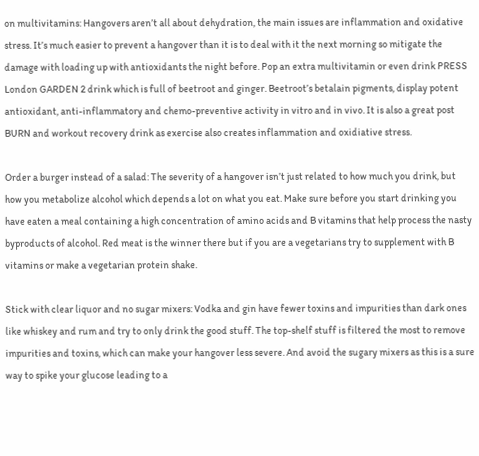on multivitamins: Hangovers aren’t all about dehydration, the main issues are inflammation and oxidative stress. It’s much easier to prevent a hangover than it is to deal with it the next morning so mitigate the damage with loading up with antioxidants the night before. Pop an extra multivitamin or even drink PRESS London GARDEN 2 drink which is full of beetroot and ginger. Beetroot’s betalain pigments, display potent antioxidant, anti-inflammatory and chemo-preventive activity in vitro and in vivo. It is also a great post BURN and workout recovery drink as exercise also creates inflammation and oxidiative stress.

Order a burger instead of a salad: The severity of a hangover isn’t just related to how much you drink, but how you metabolize alcohol which depends a lot on what you eat. Make sure before you start drinking you have eaten a meal containing a high concentration of amino acids and B vitamins that help process the nasty byproducts of alcohol. Red meat is the winner there but if you are a vegetarians try to supplement with B vitamins or make a vegetarian protein shake.

Stick with clear liquor and no sugar mixers: Vodka and gin have fewer toxins and impurities than dark ones like whiskey and rum and try to only drink the good stuff. The top-shelf stuff is filtered the most to remove impurities and toxins, which can make your hangover less severe. And avoid the sugary mixers as this is a sure way to spike your glucose leading to a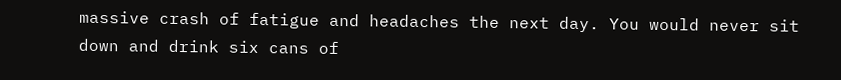massive crash of fatigue and headaches the next day. You would never sit down and drink six cans of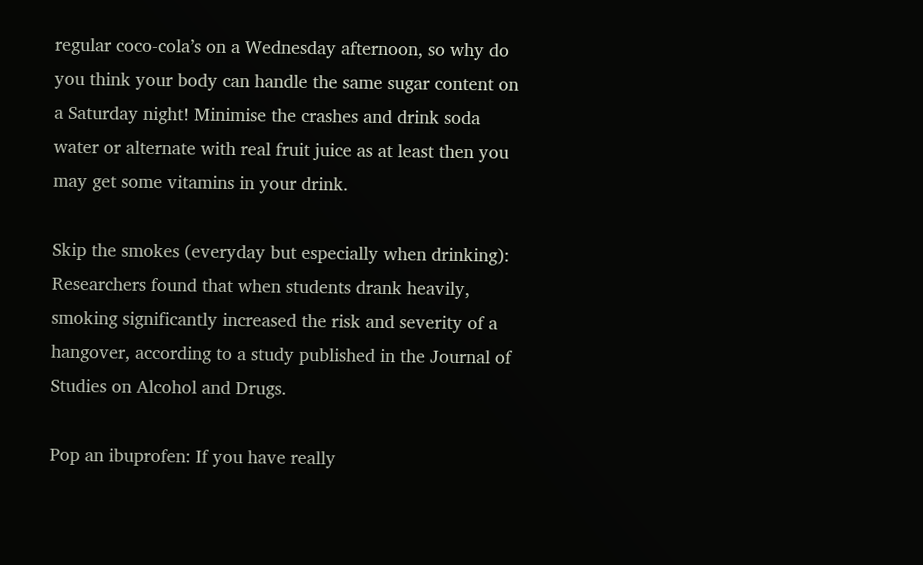regular coco-cola’s on a Wednesday afternoon, so why do you think your body can handle the same sugar content on a Saturday night! Minimise the crashes and drink soda water or alternate with real fruit juice as at least then you may get some vitamins in your drink.

Skip the smokes (everyday but especially when drinking): Researchers found that when students drank heavily, smoking significantly increased the risk and severity of a hangover, according to a study published in the Journal of Studies on Alcohol and Drugs.

Pop an ibuprofen: If you have really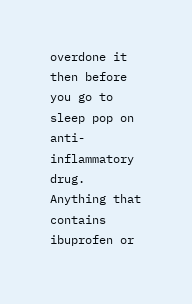overdone it then before you go to sleep pop on anti-inflammatory drug. Anything that contains ibuprofen or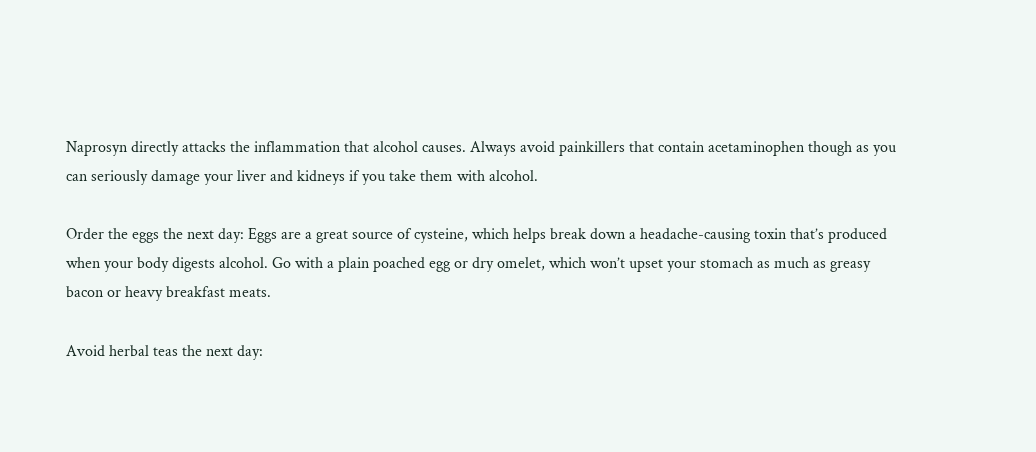Naprosyn directly attacks the inflammation that alcohol causes. Always avoid painkillers that contain acetaminophen though as you can seriously damage your liver and kidneys if you take them with alcohol.

Order the eggs the next day: Eggs are a great source of cysteine, which helps break down a headache-causing toxin that’s produced when your body digests alcohol. Go with a plain poached egg or dry omelet, which won’t upset your stomach as much as greasy bacon or heavy breakfast meats.

Avoid herbal teas the next day: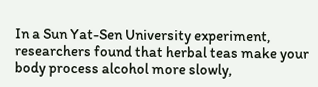In a Sun Yat-Sen University experiment, researchers found that herbal teas make your body process alcohol more slowly,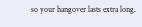so your hangover lasts extra long.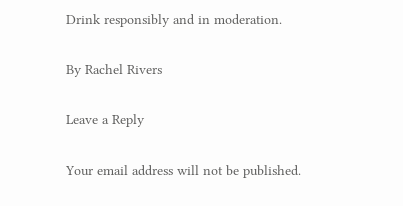Drink responsibly and in moderation.

By Rachel Rivers

Leave a Reply

Your email address will not be published.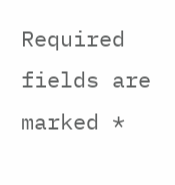Required fields are marked *